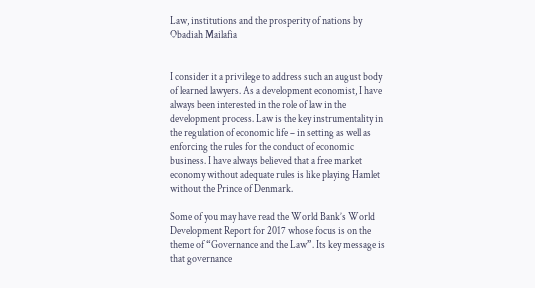Law, institutions and the prosperity of nations by Obadiah Mailafia


I consider it a privilege to address such an august body of learned lawyers. As a development economist, I have always been interested in the role of law in the development process. Law is the key instrumentality in the regulation of economic life – in setting as well as enforcing the rules for the conduct of economic business. I have always believed that a free market economy without adequate rules is like playing Hamlet without the Prince of Denmark.

Some of you may have read the World Bank’s World Development Report for 2017 whose focus is on the theme of “Governance and the Law”. Its key message is that governance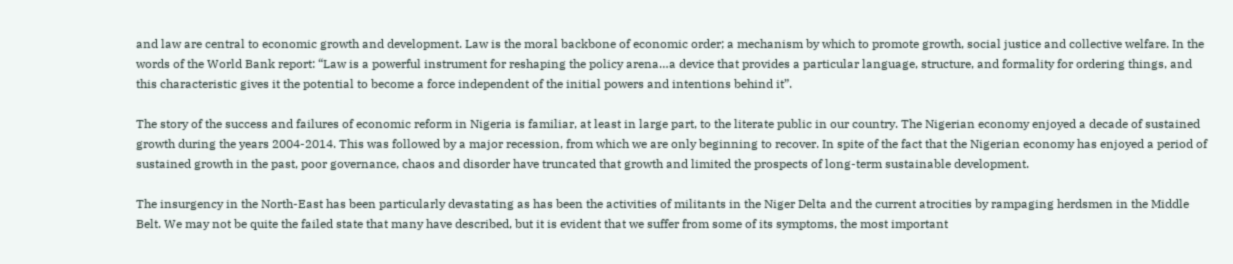and law are central to economic growth and development. Law is the moral backbone of economic order; a mechanism by which to promote growth, social justice and collective welfare. In the words of the World Bank report: “Law is a powerful instrument for reshaping the policy arena…a device that provides a particular language, structure, and formality for ordering things, and this characteristic gives it the potential to become a force independent of the initial powers and intentions behind it”.

The story of the success and failures of economic reform in Nigeria is familiar, at least in large part, to the literate public in our country. The Nigerian economy enjoyed a decade of sustained growth during the years 2004-2014. This was followed by a major recession, from which we are only beginning to recover. In spite of the fact that the Nigerian economy has enjoyed a period of sustained growth in the past, poor governance, chaos and disorder have truncated that growth and limited the prospects of long-term sustainable development.

The insurgency in the North-East has been particularly devastating as has been the activities of militants in the Niger Delta and the current atrocities by rampaging herdsmen in the Middle Belt. We may not be quite the failed state that many have described, but it is evident that we suffer from some of its symptoms, the most important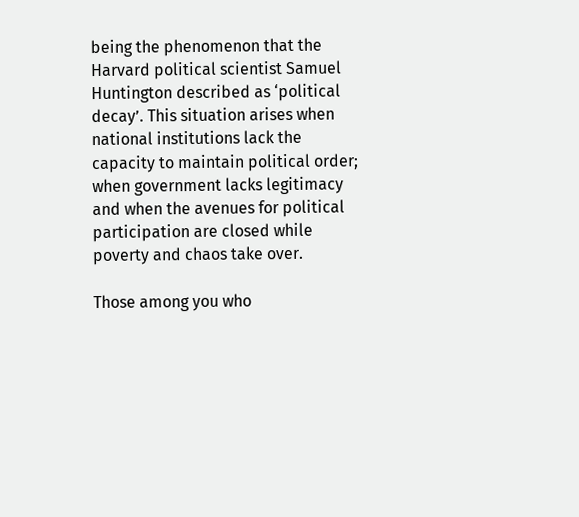being the phenomenon that the Harvard political scientist Samuel Huntington described as ‘political decay’. This situation arises when national institutions lack the capacity to maintain political order; when government lacks legitimacy and when the avenues for political participation are closed while poverty and chaos take over.

Those among you who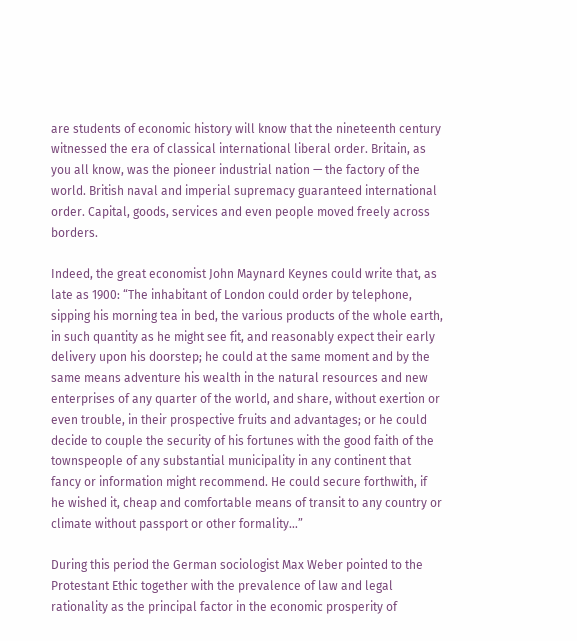are students of economic history will know that the nineteenth century witnessed the era of classical international liberal order. Britain, as you all know, was the pioneer industrial nation — the factory of the world. British naval and imperial supremacy guaranteed international order. Capital, goods, services and even people moved freely across borders.

Indeed, the great economist John Maynard Keynes could write that, as late as 1900: “The inhabitant of London could order by telephone, sipping his morning tea in bed, the various products of the whole earth, in such quantity as he might see fit, and reasonably expect their early delivery upon his doorstep; he could at the same moment and by the same means adventure his wealth in the natural resources and new enterprises of any quarter of the world, and share, without exertion or even trouble, in their prospective fruits and advantages; or he could decide to couple the security of his fortunes with the good faith of the townspeople of any substantial municipality in any continent that fancy or information might recommend. He could secure forthwith, if he wished it, cheap and comfortable means of transit to any country or climate without passport or other formality…”

During this period the German sociologist Max Weber pointed to the Protestant Ethic together with the prevalence of law and legal rationality as the principal factor in the economic prosperity of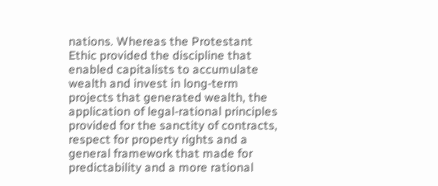nations. Whereas the Protestant Ethic provided the discipline that enabled capitalists to accumulate wealth and invest in long-term projects that generated wealth, the application of legal-rational principles provided for the sanctity of contracts, respect for property rights and a general framework that made for predictability and a more rational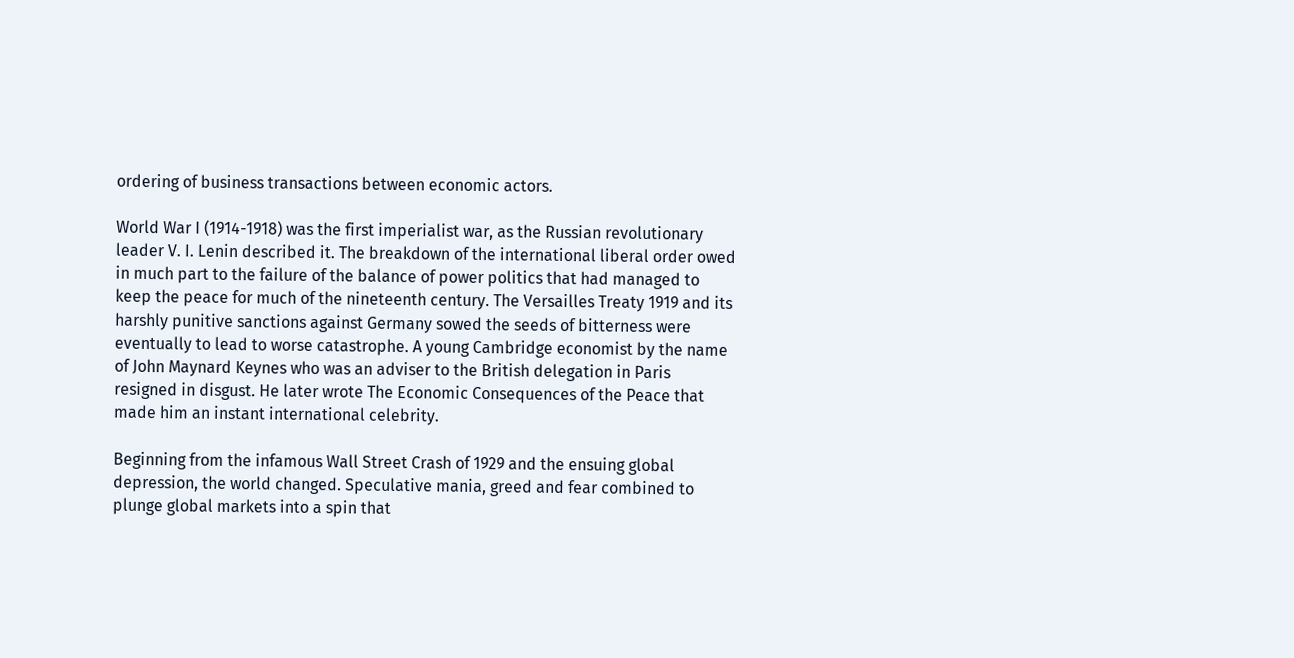ordering of business transactions between economic actors.

World War I (1914-1918) was the first imperialist war, as the Russian revolutionary leader V. I. Lenin described it. The breakdown of the international liberal order owed in much part to the failure of the balance of power politics that had managed to keep the peace for much of the nineteenth century. The Versailles Treaty 1919 and its harshly punitive sanctions against Germany sowed the seeds of bitterness were eventually to lead to worse catastrophe. A young Cambridge economist by the name of John Maynard Keynes who was an adviser to the British delegation in Paris resigned in disgust. He later wrote The Economic Consequences of the Peace that made him an instant international celebrity.

Beginning from the infamous Wall Street Crash of 1929 and the ensuing global depression, the world changed. Speculative mania, greed and fear combined to plunge global markets into a spin that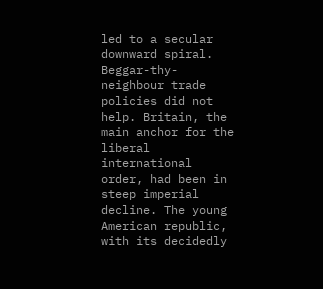led to a secular downward spiral. Beggar-thy-neighbour trade policies did not help. Britain, the main anchor for the liberal international order, had been in steep imperial decline. The young American republic, with its decidedly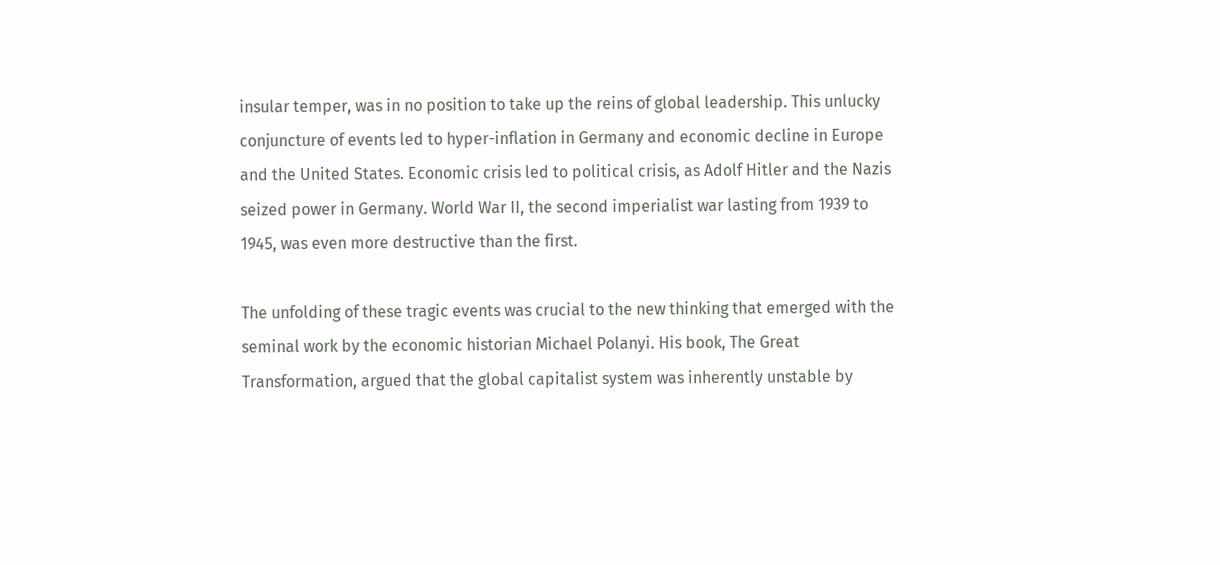insular temper, was in no position to take up the reins of global leadership. This unlucky conjuncture of events led to hyper-inflation in Germany and economic decline in Europe and the United States. Economic crisis led to political crisis, as Adolf Hitler and the Nazis seized power in Germany. World War II, the second imperialist war lasting from 1939 to 1945, was even more destructive than the first.

The unfolding of these tragic events was crucial to the new thinking that emerged with the seminal work by the economic historian Michael Polanyi. His book, The Great Transformation, argued that the global capitalist system was inherently unstable by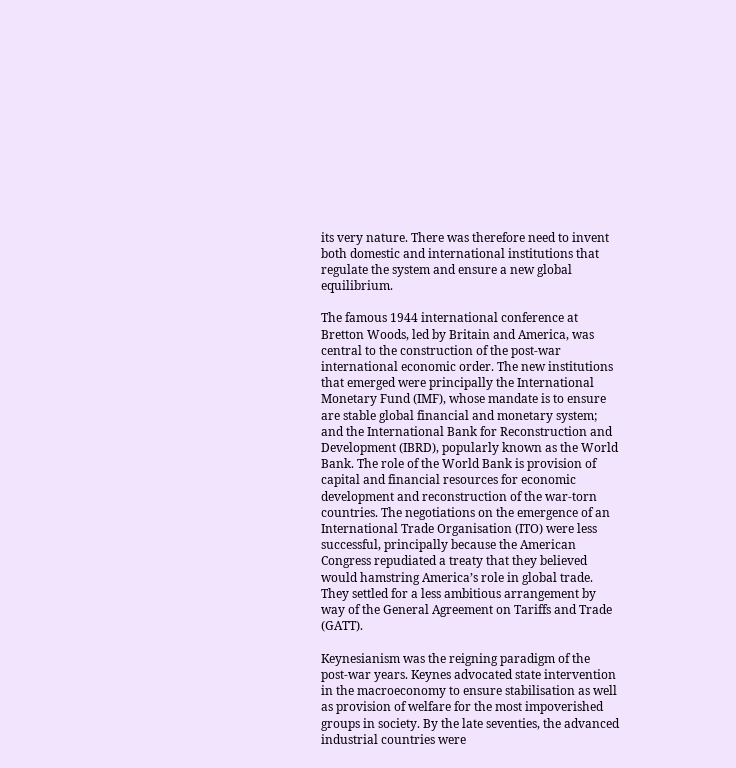its very nature. There was therefore need to invent both domestic and international institutions that regulate the system and ensure a new global equilibrium.

The famous 1944 international conference at Bretton Woods, led by Britain and America, was central to the construction of the post-war international economic order. The new institutions that emerged were principally the International Monetary Fund (IMF), whose mandate is to ensure are stable global financial and monetary system; and the International Bank for Reconstruction and Development (IBRD), popularly known as the World Bank. The role of the World Bank is provision of capital and financial resources for economic development and reconstruction of the war-torn countries. The negotiations on the emergence of an International Trade Organisation (ITO) were less successful, principally because the American Congress repudiated a treaty that they believed would hamstring America’s role in global trade. They settled for a less ambitious arrangement by way of the General Agreement on Tariffs and Trade (GATT).

Keynesianism was the reigning paradigm of the post-war years. Keynes advocated state intervention in the macroeconomy to ensure stabilisation as well as provision of welfare for the most impoverished groups in society. By the late seventies, the advanced industrial countries were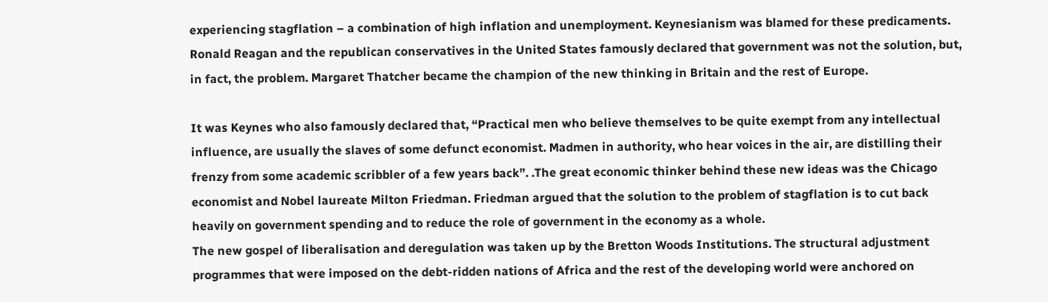experiencing stagflation – a combination of high inflation and unemployment. Keynesianism was blamed for these predicaments. Ronald Reagan and the republican conservatives in the United States famously declared that government was not the solution, but, in fact, the problem. Margaret Thatcher became the champion of the new thinking in Britain and the rest of Europe.

It was Keynes who also famously declared that, “Practical men who believe themselves to be quite exempt from any intellectual influence, are usually the slaves of some defunct economist. Madmen in authority, who hear voices in the air, are distilling their frenzy from some academic scribbler of a few years back”. .The great economic thinker behind these new ideas was the Chicago economist and Nobel laureate Milton Friedman. Friedman argued that the solution to the problem of stagflation is to cut back heavily on government spending and to reduce the role of government in the economy as a whole.
The new gospel of liberalisation and deregulation was taken up by the Bretton Woods Institutions. The structural adjustment programmes that were imposed on the debt-ridden nations of Africa and the rest of the developing world were anchored on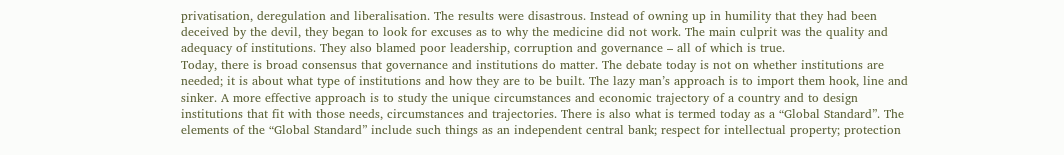privatisation, deregulation and liberalisation. The results were disastrous. Instead of owning up in humility that they had been deceived by the devil, they began to look for excuses as to why the medicine did not work. The main culprit was the quality and adequacy of institutions. They also blamed poor leadership, corruption and governance – all of which is true.
Today, there is broad consensus that governance and institutions do matter. The debate today is not on whether institutions are needed; it is about what type of institutions and how they are to be built. The lazy man’s approach is to import them hook, line and sinker. A more effective approach is to study the unique circumstances and economic trajectory of a country and to design institutions that fit with those needs, circumstances and trajectories. There is also what is termed today as a “Global Standard”. The elements of the “Global Standard” include such things as an independent central bank; respect for intellectual property; protection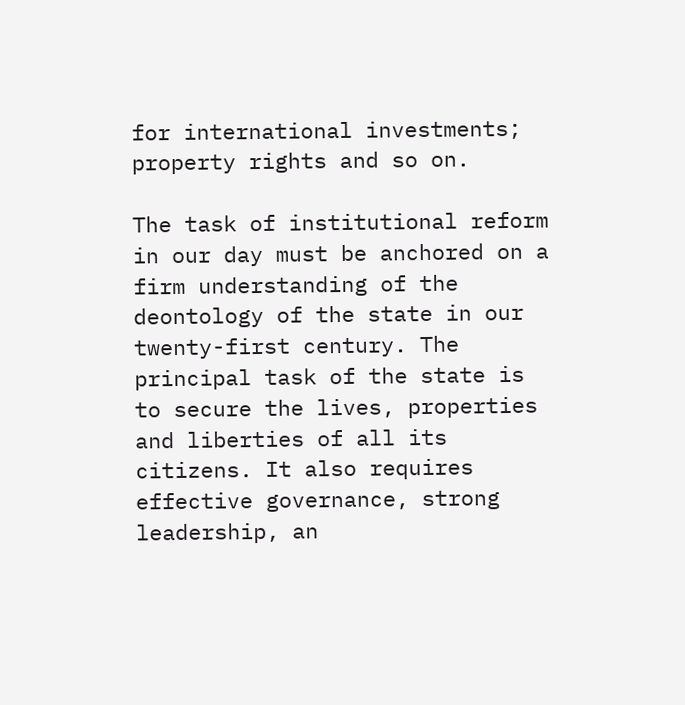for international investments; property rights and so on.

The task of institutional reform in our day must be anchored on a firm understanding of the deontology of the state in our twenty-first century. The principal task of the state is to secure the lives, properties and liberties of all its citizens. It also requires effective governance, strong leadership, an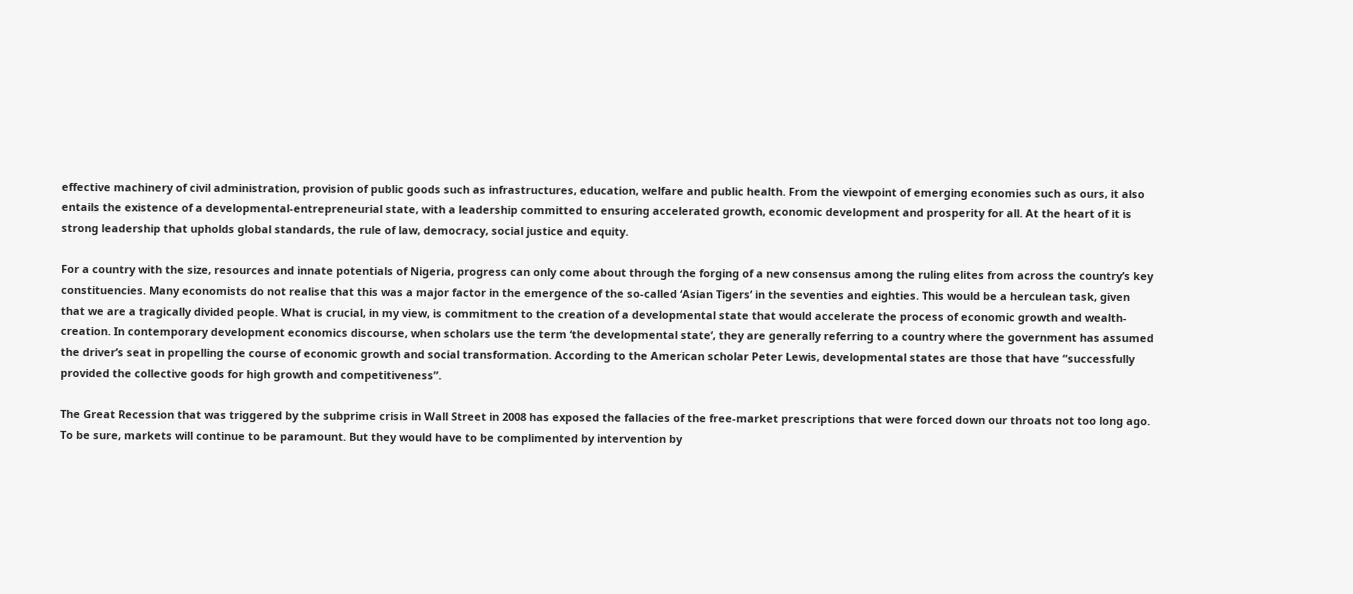effective machinery of civil administration, provision of public goods such as infrastructures, education, welfare and public health. From the viewpoint of emerging economies such as ours, it also entails the existence of a developmental-entrepreneurial state, with a leadership committed to ensuring accelerated growth, economic development and prosperity for all. At the heart of it is strong leadership that upholds global standards, the rule of law, democracy, social justice and equity.

For a country with the size, resources and innate potentials of Nigeria, progress can only come about through the forging of a new consensus among the ruling elites from across the country’s key constituencies. Many economists do not realise that this was a major factor in the emergence of the so-called ‘Asian Tigers’ in the seventies and eighties. This would be a herculean task, given that we are a tragically divided people. What is crucial, in my view, is commitment to the creation of a developmental state that would accelerate the process of economic growth and wealth-creation. In contemporary development economics discourse, when scholars use the term ‘the developmental state’, they are generally referring to a country where the government has assumed the driver’s seat in propelling the course of economic growth and social transformation. According to the American scholar Peter Lewis, developmental states are those that have “successfully provided the collective goods for high growth and competitiveness”.

The Great Recession that was triggered by the subprime crisis in Wall Street in 2008 has exposed the fallacies of the free-market prescriptions that were forced down our throats not too long ago. To be sure, markets will continue to be paramount. But they would have to be complimented by intervention by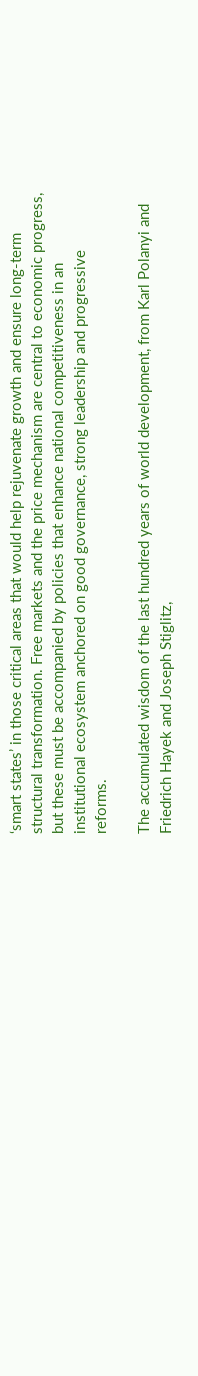‘smart states’ in those critical areas that would help rejuvenate growth and ensure long-term structural transformation. Free markets and the price mechanism are central to economic progress, but these must be accompanied by policies that enhance national competitiveness in an institutional ecosystem anchored on good governance, strong leadership and progressive reforms.

The accumulated wisdom of the last hundred years of world development, from Karl Polanyi and Friedrich Hayek and Joseph Stiglitz,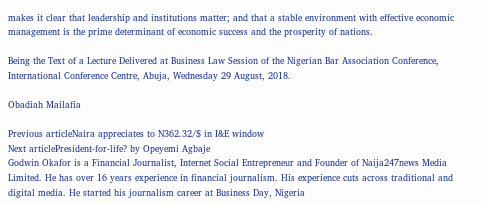makes it clear that leadership and institutions matter; and that a stable environment with effective economic management is the prime determinant of economic success and the prosperity of nations.

Being the Text of a Lecture Delivered at Business Law Session of the Nigerian Bar Association Conference, International Conference Centre, Abuja, Wednesday 29 August, 2018.

Obadiah Mailafia

Previous articleNaira appreciates to N362.32/$ in I&E window
Next articlePresident-for-life? by Opeyemi Agbaje
Godwin Okafor is a Financial Journalist, Internet Social Entrepreneur and Founder of Naija247news Media Limited. He has over 16 years experience in financial journalism. His experience cuts across traditional and digital media. He started his journalism career at Business Day, Nigeria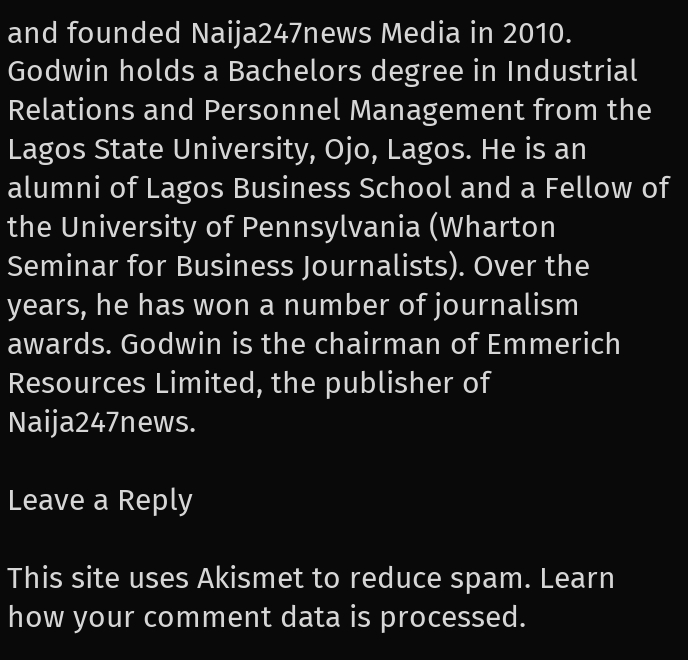and founded Naija247news Media in 2010. Godwin holds a Bachelors degree in Industrial Relations and Personnel Management from the Lagos State University, Ojo, Lagos. He is an alumni of Lagos Business School and a Fellow of the University of Pennsylvania (Wharton Seminar for Business Journalists). Over the years, he has won a number of journalism awards. Godwin is the chairman of Emmerich Resources Limited, the publisher of Naija247news.

Leave a Reply

This site uses Akismet to reduce spam. Learn how your comment data is processed.